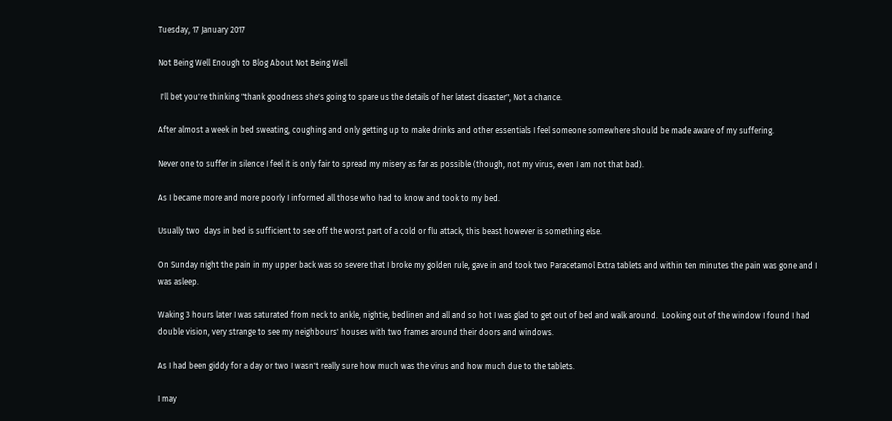Tuesday, 17 January 2017

Not Being Well Enough to Blog About Not Being Well

 I'll bet you're thinking "thank goodness she's going to spare us the details of her latest disaster", Not a chance.

After almost a week in bed sweating, coughing and only getting up to make drinks and other essentials I feel someone somewhere should be made aware of my suffering.

Never one to suffer in silence I feel it is only fair to spread my misery as far as possible (though, not my virus, even I am not that bad).

As I became more and more poorly I informed all those who had to know and took to my bed.

Usually two  days in bed is sufficient to see off the worst part of a cold or flu attack, this beast however is something else.

On Sunday night the pain in my upper back was so severe that I broke my golden rule, gave in and took two Paracetamol Extra tablets and within ten minutes the pain was gone and I was asleep.

Waking 3 hours later I was saturated from neck to ankle, nightie, bedlinen and all and so hot I was glad to get out of bed and walk around.  Looking out of the window I found I had double vision, very strange to see my neighbours' houses with two frames around their doors and windows.

As I had been giddy for a day or two I wasn't really sure how much was the virus and how much due to the tablets.

I may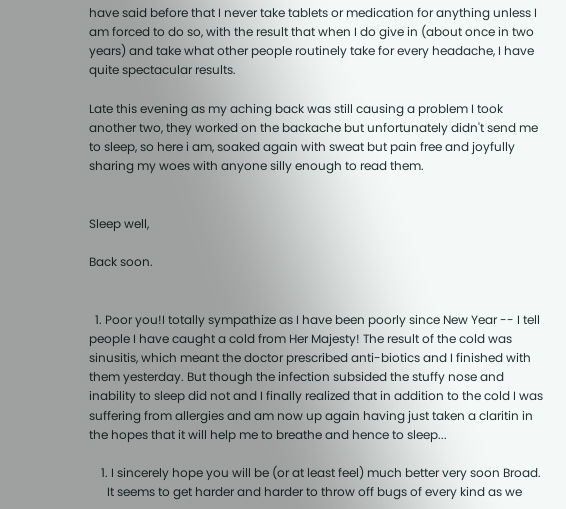have said before that I never take tablets or medication for anything unless I am forced to do so, with the result that when I do give in (about once in two  years) and take what other people routinely take for every headache, I have quite spectacular results.

Late this evening as my aching back was still causing a problem I took another two, they worked on the backache but unfortunately didn't send me to sleep, so here i am, soaked again with sweat but pain free and joyfully sharing my woes with anyone silly enough to read them.


Sleep well,

Back soon.


  1. Poor you!I totally sympathize as I have been poorly since New Year -- I tell people I have caught a cold from Her Majesty! The result of the cold was sinusitis, which meant the doctor prescribed anti-biotics and I finished with them yesterday. But though the infection subsided the stuffy nose and inability to sleep did not and I finally realized that in addition to the cold I was suffering from allergies and am now up again having just taken a claritin in the hopes that it will help me to breathe and hence to sleep...

    1. I sincerely hope you will be (or at least feel) much better very soon Broad.
      It seems to get harder and harder to throw off bugs of every kind as we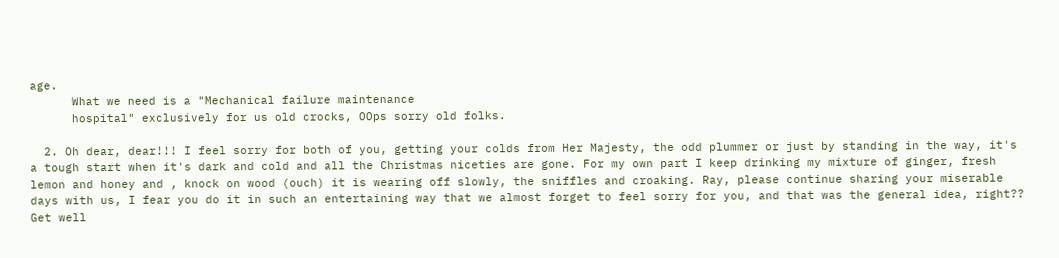age.
      What we need is a "Mechanical failure maintenance
      hospital" exclusively for us old crocks, OOps sorry old folks.

  2. Oh dear, dear!!! I feel sorry for both of you, getting your colds from Her Majesty, the odd plummer or just by standing in the way, it's a tough start when it's dark and cold and all the Christmas niceties are gone. For my own part I keep drinking my mixture of ginger, fresh lemon and honey and , knock on wood (ouch) it is wearing off slowly, the sniffles and croaking. Ray, please continue sharing your miserable days with us, I fear you do it in such an entertaining way that we almost forget to feel sorry for you, and that was the general idea, right?? Get well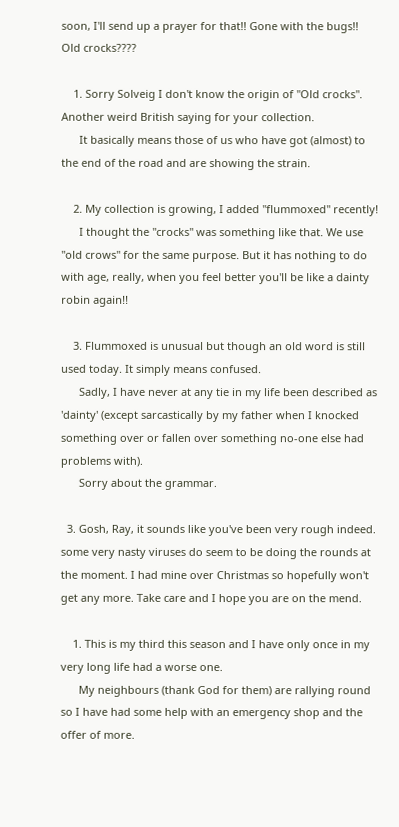soon, I'll send up a prayer for that!! Gone with the bugs!! Old crocks????

    1. Sorry Solveig I don't know the origin of "Old crocks". Another weird British saying for your collection.
      It basically means those of us who have got (almost) to the end of the road and are showing the strain.

    2. My collection is growing, I added "flummoxed" recently!
      I thought the "crocks" was something like that. We use "old crows" for the same purpose. But it has nothing to do with age, really, when you feel better you'll be like a dainty robin again!!

    3. Flummoxed is unusual but though an old word is still used today. It simply means confused.
      Sadly, I have never at any tie in my life been described as 'dainty' (except sarcastically by my father when I knocked something over or fallen over something no-one else had problems with).
      Sorry about the grammar.

  3. Gosh, Ray, it sounds like you've been very rough indeed. some very nasty viruses do seem to be doing the rounds at the moment. I had mine over Christmas so hopefully won't get any more. Take care and I hope you are on the mend.

    1. This is my third this season and I have only once in my very long life had a worse one.
      My neighbours (thank God for them) are rallying round so I have had some help with an emergency shop and the offer of more.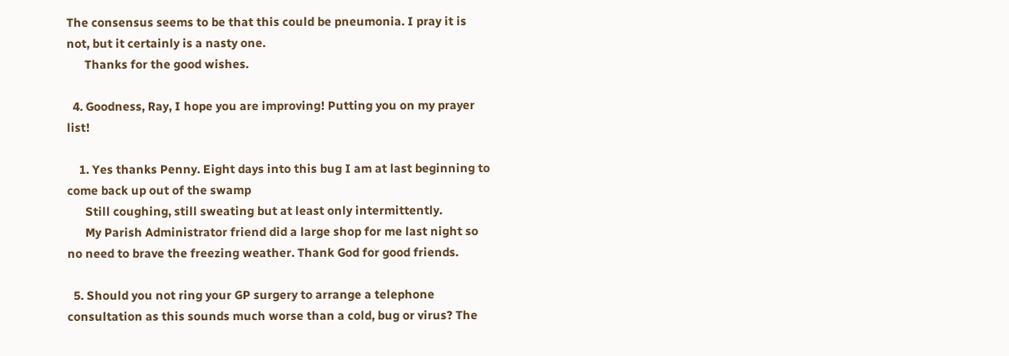The consensus seems to be that this could be pneumonia. I pray it is not, but it certainly is a nasty one.
      Thanks for the good wishes.

  4. Goodness, Ray, I hope you are improving! Putting you on my prayer list!

    1. Yes thanks Penny. Eight days into this bug I am at last beginning to come back up out of the swamp
      Still coughing, still sweating but at least only intermittently.
      My Parish Administrator friend did a large shop for me last night so no need to brave the freezing weather. Thank God for good friends.

  5. Should you not ring your GP surgery to arrange a telephone consultation as this sounds much worse than a cold, bug or virus? The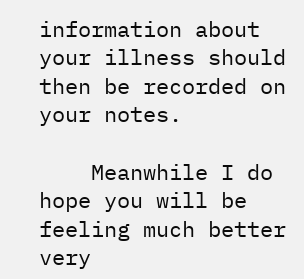information about your illness should then be recorded on your notes.

    Meanwhile I do hope you will be feeling much better very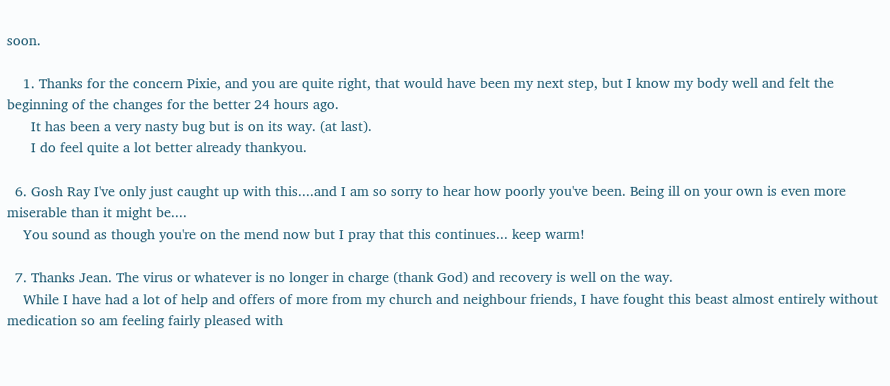soon.

    1. Thanks for the concern Pixie, and you are quite right, that would have been my next step, but I know my body well and felt the beginning of the changes for the better 24 hours ago.
      It has been a very nasty bug but is on its way. (at last).
      I do feel quite a lot better already thankyou.

  6. Gosh Ray I've only just caught up with this....and I am so sorry to hear how poorly you've been. Being ill on your own is even more miserable than it might be....
    You sound as though you're on the mend now but I pray that this continues... keep warm!

  7. Thanks Jean. The virus or whatever is no longer in charge (thank God) and recovery is well on the way.
    While I have had a lot of help and offers of more from my church and neighbour friends, I have fought this beast almost entirely without medication so am feeling fairly pleased with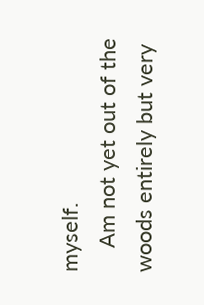myself.
    Am not yet out of the woods entirely but very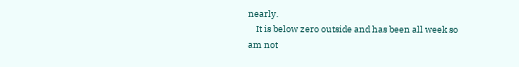nearly.
    It is below zero outside and has been all week so am not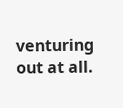venturing out at all.